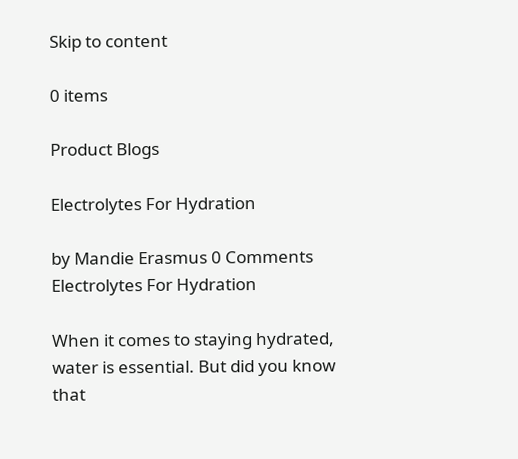Skip to content

0 items

Product Blogs

Electrolytes For Hydration

by Mandie Erasmus 0 Comments
Electrolytes For Hydration

When it comes to staying hydrated, water is essential. But did you know that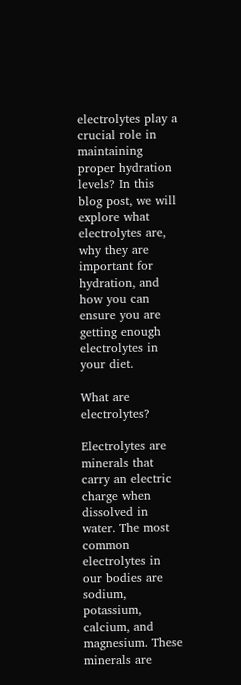electrolytes play a crucial role in maintaining proper hydration levels? In this blog post, we will explore what electrolytes are, why they are important for hydration, and how you can ensure you are getting enough electrolytes in your diet.

What are electrolytes?

Electrolytes are minerals that carry an electric charge when dissolved in water. The most common electrolytes in our bodies are sodium, potassium, calcium, and magnesium. These minerals are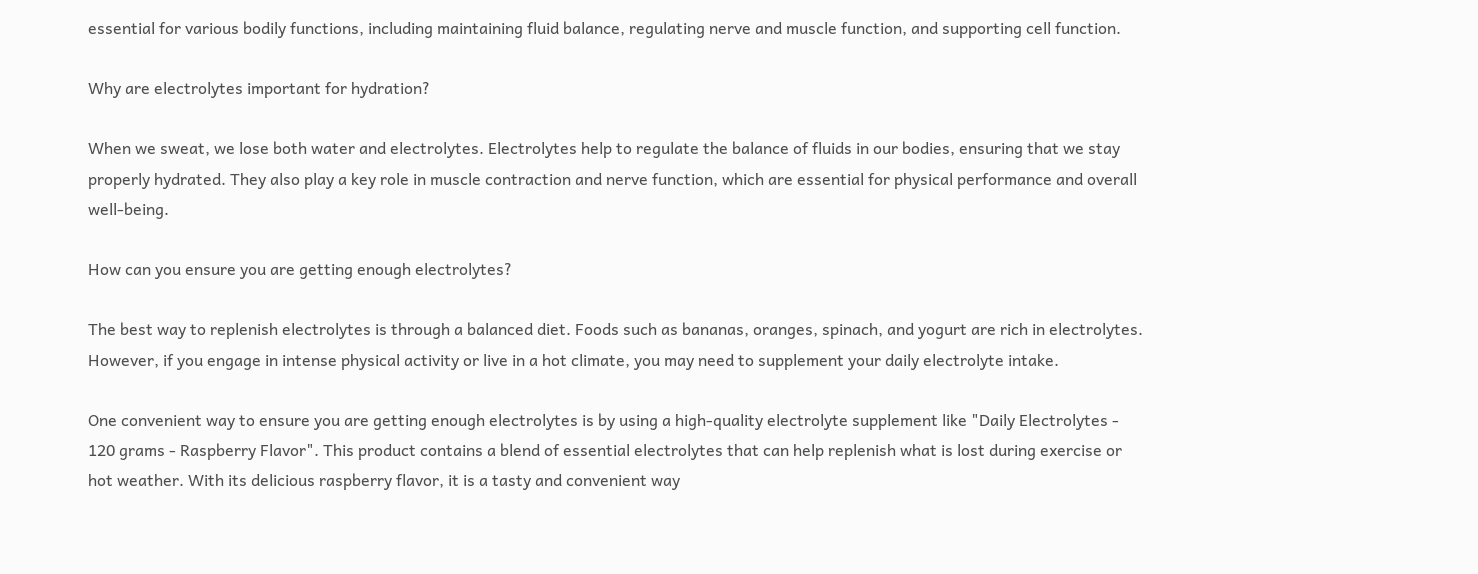essential for various bodily functions, including maintaining fluid balance, regulating nerve and muscle function, and supporting cell function.

Why are electrolytes important for hydration?

When we sweat, we lose both water and electrolytes. Electrolytes help to regulate the balance of fluids in our bodies, ensuring that we stay properly hydrated. They also play a key role in muscle contraction and nerve function, which are essential for physical performance and overall well-being.

How can you ensure you are getting enough electrolytes?

The best way to replenish electrolytes is through a balanced diet. Foods such as bananas, oranges, spinach, and yogurt are rich in electrolytes. However, if you engage in intense physical activity or live in a hot climate, you may need to supplement your daily electrolyte intake.

One convenient way to ensure you are getting enough electrolytes is by using a high-quality electrolyte supplement like "Daily Electrolytes - 120 grams - Raspberry Flavor". This product contains a blend of essential electrolytes that can help replenish what is lost during exercise or hot weather. With its delicious raspberry flavor, it is a tasty and convenient way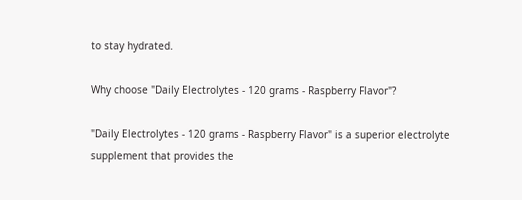to stay hydrated.

Why choose "Daily Electrolytes - 120 grams - Raspberry Flavor"?

"Daily Electrolytes - 120 grams - Raspberry Flavor" is a superior electrolyte supplement that provides the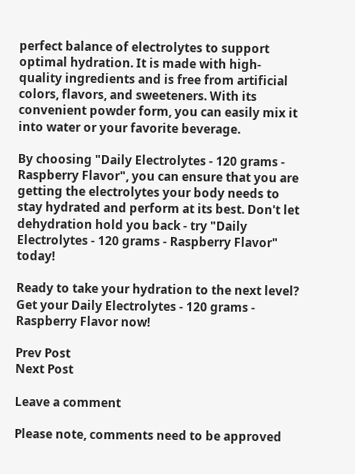perfect balance of electrolytes to support optimal hydration. It is made with high-quality ingredients and is free from artificial colors, flavors, and sweeteners. With its convenient powder form, you can easily mix it into water or your favorite beverage.

By choosing "Daily Electrolytes - 120 grams - Raspberry Flavor", you can ensure that you are getting the electrolytes your body needs to stay hydrated and perform at its best. Don't let dehydration hold you back - try "Daily Electrolytes - 120 grams - Raspberry Flavor" today!

Ready to take your hydration to the next level? Get your Daily Electrolytes - 120 grams - Raspberry Flavor now!

Prev Post
Next Post

Leave a comment

Please note, comments need to be approved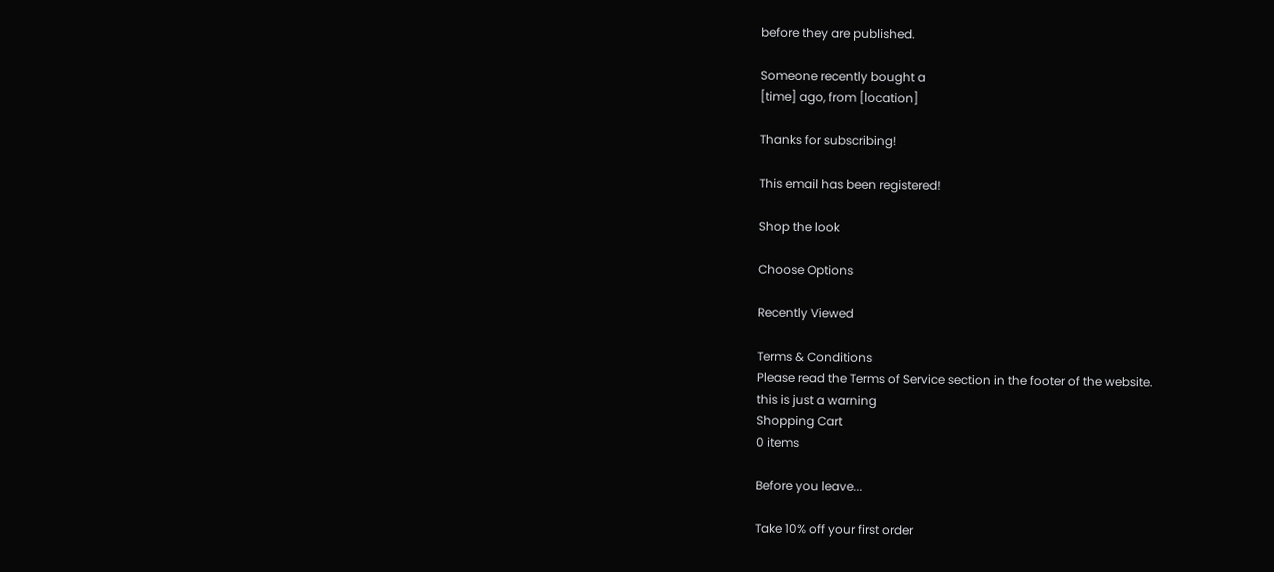before they are published.

Someone recently bought a
[time] ago, from [location]

Thanks for subscribing!

This email has been registered!

Shop the look

Choose Options

Recently Viewed

Terms & Conditions
Please read the Terms of Service section in the footer of the website.
this is just a warning
Shopping Cart
0 items

Before you leave...

Take 10% off your first order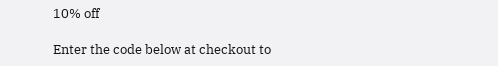10% off

Enter the code below at checkout to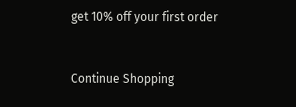get 10% off your first order


Continue Shopping